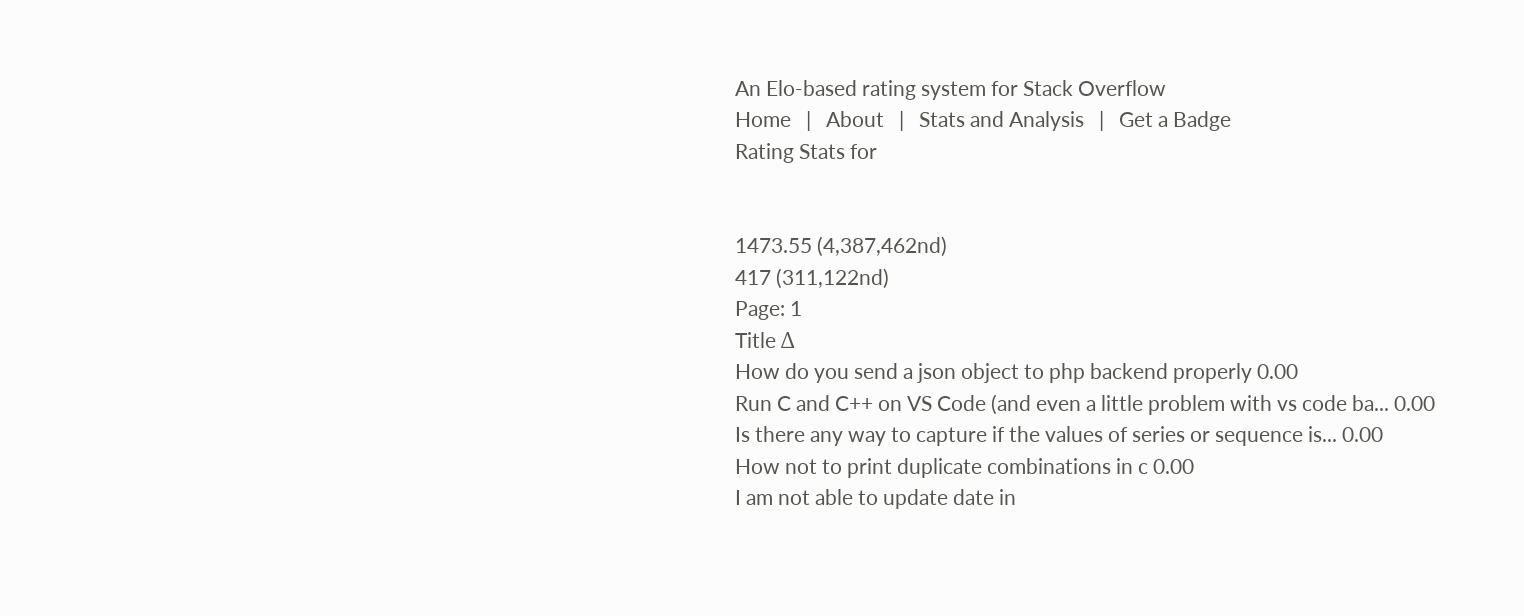An Elo-based rating system for Stack Overflow
Home   |   About   |   Stats and Analysis   |   Get a Badge
Rating Stats for


1473.55 (4,387,462nd)
417 (311,122nd)
Page: 1
Title Δ
How do you send a json object to php backend properly 0.00
Run C and C++ on VS Code (and even a little problem with vs code ba... 0.00
Is there any way to capture if the values of series or sequence is... 0.00
How not to print duplicate combinations in c 0.00
I am not able to update date in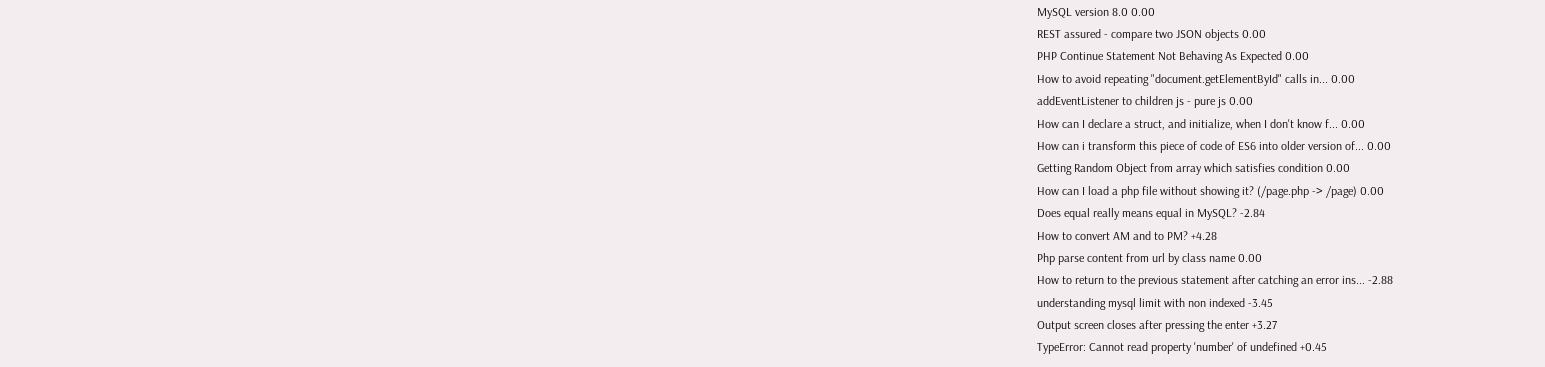MySQL version 8.0 0.00
REST assured - compare two JSON objects 0.00
PHP Continue Statement Not Behaving As Expected 0.00
How to avoid repeating "document.getElementById" calls in... 0.00
addEventListener to children js - pure js 0.00
How can I declare a struct, and initialize, when I don't know f... 0.00
How can i transform this piece of code of ES6 into older version of... 0.00
Getting Random Object from array which satisfies condition 0.00
How can I load a php file without showing it? (/page.php -> /page) 0.00
Does equal really means equal in MySQL? -2.84
How to convert AM and to PM? +4.28
Php parse content from url by class name 0.00
How to return to the previous statement after catching an error ins... -2.88
understanding mysql limit with non indexed -3.45
Output screen closes after pressing the enter +3.27
TypeError: Cannot read property 'number' of undefined +0.45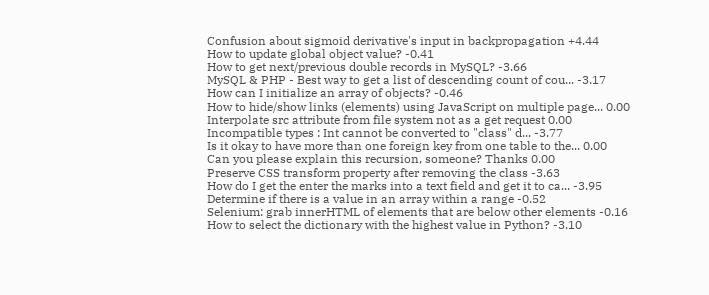Confusion about sigmoid derivative's input in backpropagation +4.44
How to update global object value? -0.41
How to get next/previous double records in MySQL? -3.66
MySQL & PHP - Best way to get a list of descending count of cou... -3.17
How can I initialize an array of objects? -0.46
How to hide/show links (elements) using JavaScript on multiple page... 0.00
Interpolate src attribute from file system not as a get request 0.00
Incompatible types : Int cannot be converted to "class" d... -3.77
Is it okay to have more than one foreign key from one table to the... 0.00
Can you please explain this recursion, someone? Thanks 0.00
Preserve CSS transform property after removing the class -3.63
How do I get the enter the marks into a text field and get it to ca... -3.95
Determine if there is a value in an array within a range -0.52
Selenium: grab innerHTML of elements that are below other elements -0.16
How to select the dictionary with the highest value in Python? -3.10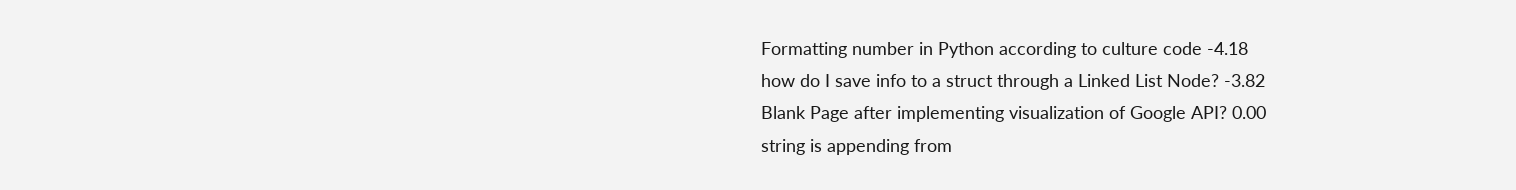Formatting number in Python according to culture code -4.18
how do I save info to a struct through a Linked List Node? -3.82
Blank Page after implementing visualization of Google API? 0.00
string is appending from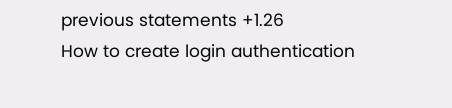previous statements +1.26
How to create login authentication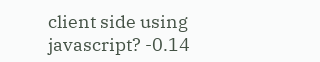client side using javascript? -0.14